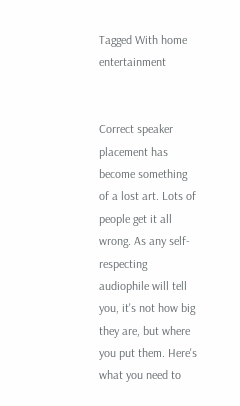Tagged With home entertainment


Correct speaker placement has become something of a lost art. Lots of people get it all wrong. As any self-respecting audiophile will tell you, it's not how big they are, but where you put them. Here's what you need to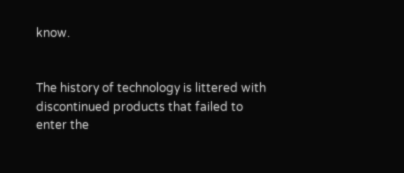know.


The history of technology is littered with discontinued products that failed to enter the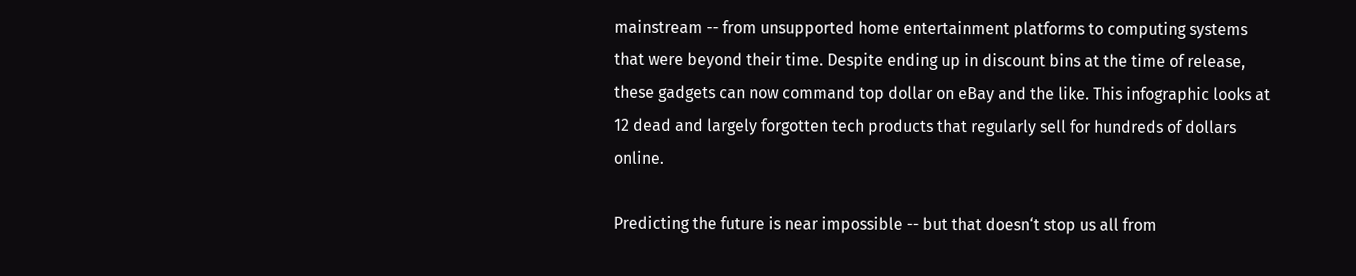mainstream -- from unsupported home entertainment platforms to computing systems that were beyond their time. Despite ending up in discount bins at the time of release, these gadgets can now command top dollar on eBay and the like. This infographic looks at 12 dead and largely forgotten tech products that regularly sell for hundreds of dollars online.

Predicting the future is near impossible -- but that doesn‘t stop us all from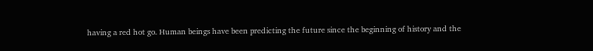having a red hot go. Human beings have been predicting the future since the beginning of history and the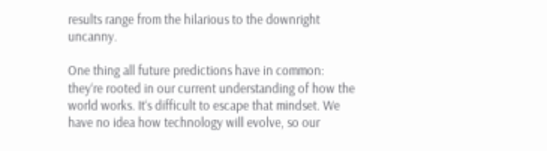results range from the hilarious to the downright uncanny.

One thing all future predictions have in common: they‘re rooted in our current understanding of how the world works. It‘s difficult to escape that mindset. We have no idea how technology will evolve, so our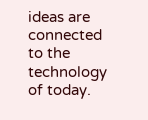ideas are connected to the technology of today.